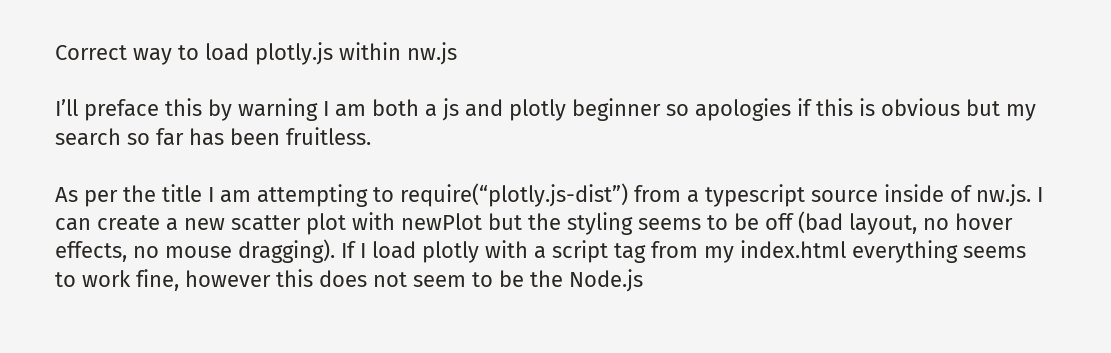Correct way to load plotly.js within nw.js

I’ll preface this by warning I am both a js and plotly beginner so apologies if this is obvious but my search so far has been fruitless.

As per the title I am attempting to require(“plotly.js-dist”) from a typescript source inside of nw.js. I can create a new scatter plot with newPlot but the styling seems to be off (bad layout, no hover effects, no mouse dragging). If I load plotly with a script tag from my index.html everything seems to work fine, however this does not seem to be the Node.js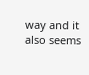way and it also seems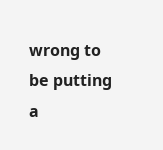wrong to be putting a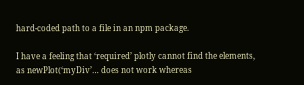hard-coded path to a file in an npm package.

I have a feeling that ‘required’ plotly cannot find the elements, as newPlot(‘myDiv’… does not work whereas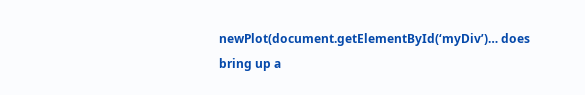newPlot(document.getElementById(‘myDiv’)… does bring up a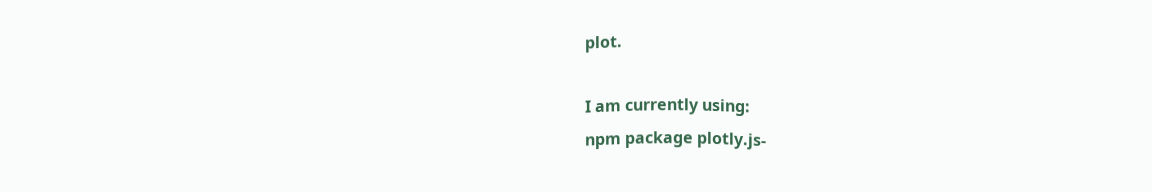plot.

I am currently using:
npm package plotly.js-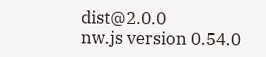dist@2.0.0
nw.js version 0.54.0